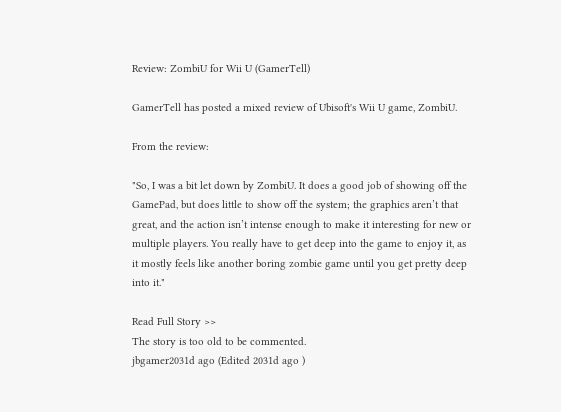Review: ZombiU for Wii U (GamerTell)

GamerTell has posted a mixed review of Ubisoft's Wii U game, ZombiU.

From the review:

"So, I was a bit let down by ZombiU. It does a good job of showing off the GamePad, but does little to show off the system; the graphics aren’t that great, and the action isn’t intense enough to make it interesting for new or multiple players. You really have to get deep into the game to enjoy it, as it mostly feels like another boring zombie game until you get pretty deep into it."

Read Full Story >>
The story is too old to be commented.
jbgamer2031d ago (Edited 2031d ago )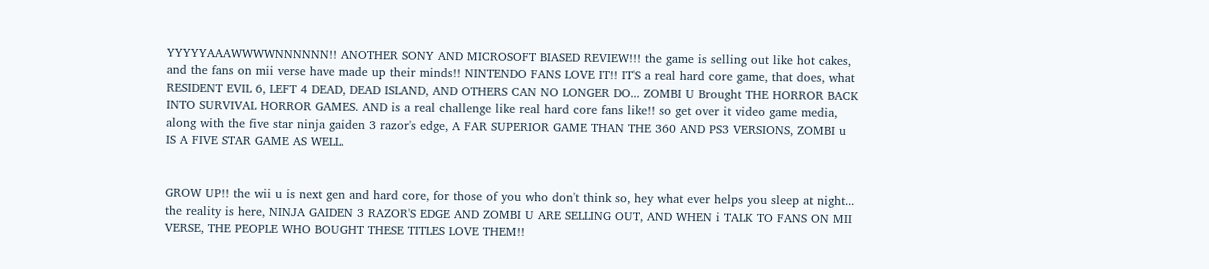YYYYYAAAWWWWNNNNNN!! ANOTHER SONY AND MICROSOFT BIASED REVIEW!!! the game is selling out like hot cakes, and the fans on mii verse have made up their minds!! NINTENDO FANS LOVE IT!! IT'S a real hard core game, that does, what RESIDENT EVIL 6, LEFT 4 DEAD, DEAD ISLAND, AND OTHERS CAN NO LONGER DO... ZOMBI U Brought THE HORROR BACK INTO SURVIVAL HORROR GAMES. AND is a real challenge like real hard core fans like!! so get over it video game media, along with the five star ninja gaiden 3 razor's edge, A FAR SUPERIOR GAME THAN THE 360 AND PS3 VERSIONS, ZOMBI u IS A FIVE STAR GAME AS WELL.


GROW UP!! the wii u is next gen and hard core, for those of you who don't think so, hey what ever helps you sleep at night... the reality is here, NINJA GAIDEN 3 RAZOR'S EDGE AND ZOMBI U ARE SELLING OUT, AND WHEN i TALK TO FANS ON MII VERSE, THE PEOPLE WHO BOUGHT THESE TITLES LOVE THEM!!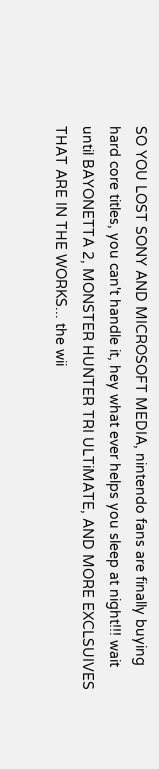SO YOU LOST SONY AND MICROSOFT MEDIA, nintendo fans are finally buying hard core titles, you can't handle it, hey what ever helps you sleep at night!!! wait until BAYONETTA 2, MONSTER HUNTER TRI ULTiMATE, AND MORE EXCLSUIVES THAT ARE IN THE WORKS... the wii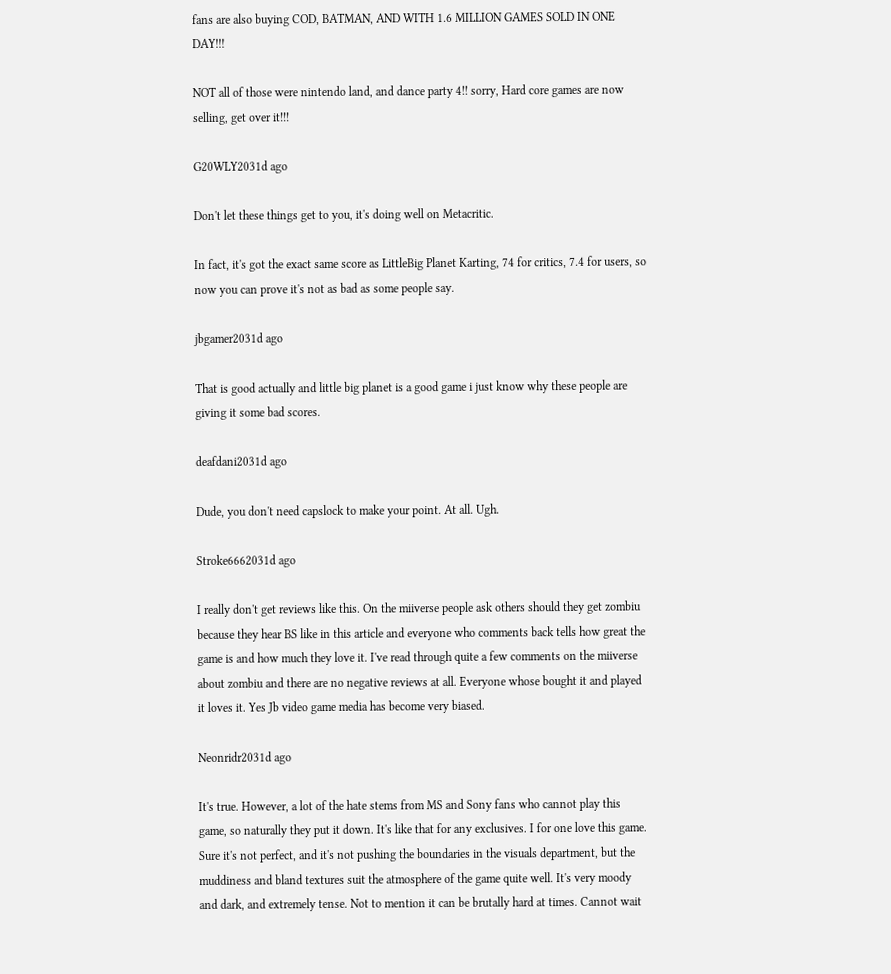fans are also buying COD, BATMAN, AND WITH 1.6 MILLION GAMES SOLD IN ONE DAY!!!

NOT all of those were nintendo land, and dance party 4!! sorry, Hard core games are now selling, get over it!!!

G20WLY2031d ago

Don't let these things get to you, it's doing well on Metacritic.

In fact, it's got the exact same score as LittleBig Planet Karting, 74 for critics, 7.4 for users, so now you can prove it's not as bad as some people say.

jbgamer2031d ago

That is good actually and little big planet is a good game i just know why these people are giving it some bad scores.

deafdani2031d ago

Dude, you don't need capslock to make your point. At all. Ugh.

Stroke6662031d ago

I really don't get reviews like this. On the miiverse people ask others should they get zombiu because they hear BS like in this article and everyone who comments back tells how great the game is and how much they love it. I've read through quite a few comments on the miiverse about zombiu and there are no negative reviews at all. Everyone whose bought it and played it loves it. Yes Jb video game media has become very biased.

Neonridr2031d ago

It's true. However, a lot of the hate stems from MS and Sony fans who cannot play this game, so naturally they put it down. It's like that for any exclusives. I for one love this game. Sure it's not perfect, and it's not pushing the boundaries in the visuals department, but the muddiness and bland textures suit the atmosphere of the game quite well. It's very moody and dark, and extremely tense. Not to mention it can be brutally hard at times. Cannot wait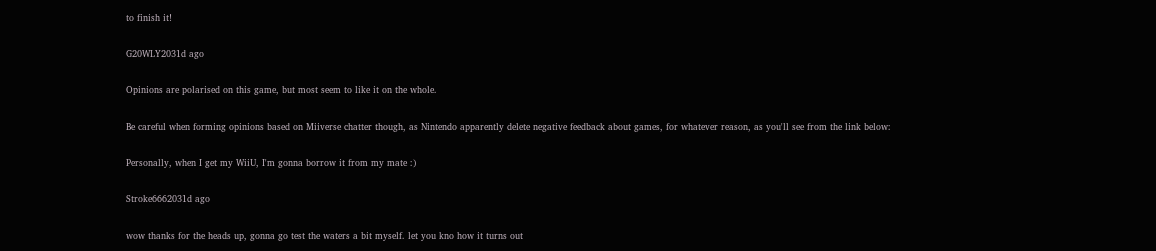to finish it!

G20WLY2031d ago

Opinions are polarised on this game, but most seem to like it on the whole.

Be careful when forming opinions based on Miiverse chatter though, as Nintendo apparently delete negative feedback about games, for whatever reason, as you'll see from the link below:

Personally, when I get my WiiU, I'm gonna borrow it from my mate :)

Stroke6662031d ago

wow thanks for the heads up, gonna go test the waters a bit myself. let you kno how it turns out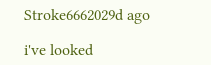Stroke6662029d ago

i've looked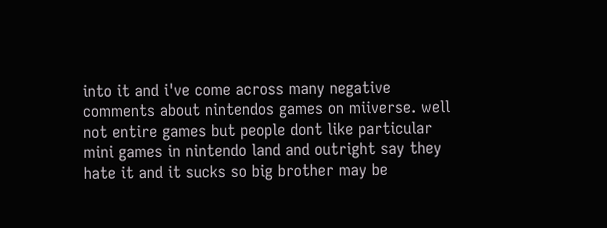into it and i've come across many negative comments about nintendos games on miiverse. well not entire games but people dont like particular mini games in nintendo land and outright say they hate it and it sucks so big brother may be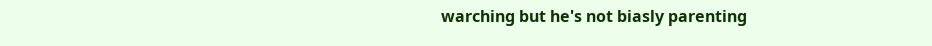warching but he's not biasly parenting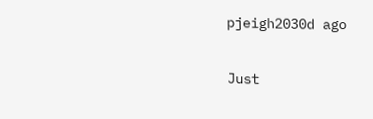pjeigh2030d ago

Just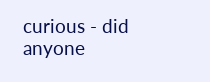curious - did anyone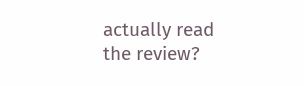actually read the review?